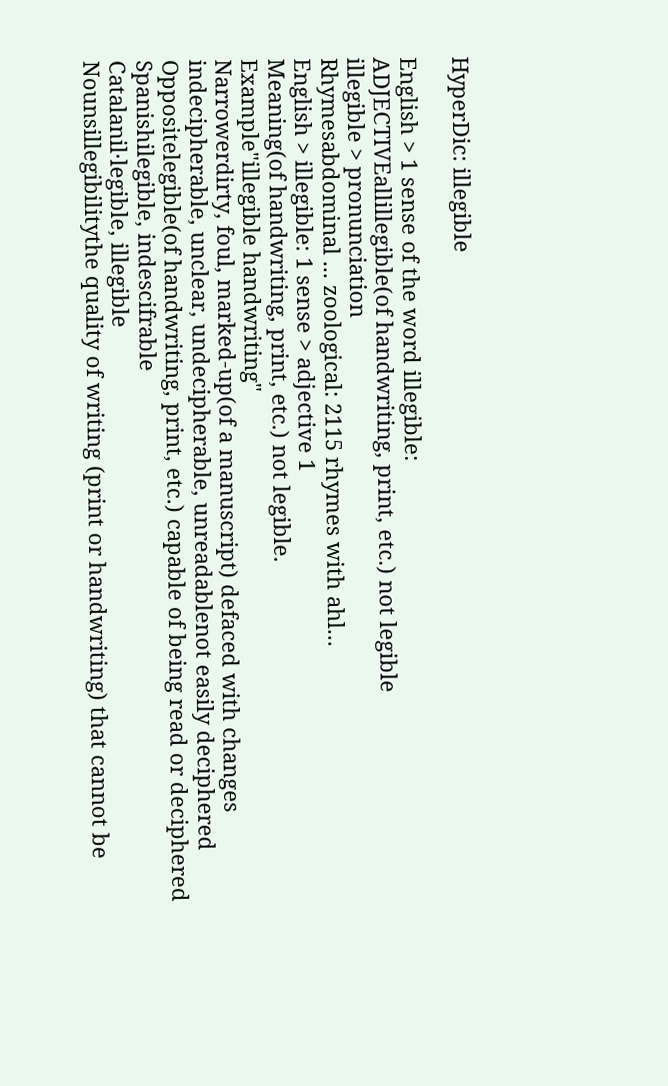HyperDic: illegible

English > 1 sense of the word illegible:
ADJECTIVEallillegible(of handwriting, print, etc.) not legible
illegible > pronunciation
Rhymesabdominal ... zoological: 2115 rhymes with ahl...
English > illegible: 1 sense > adjective 1
Meaning(of handwriting, print, etc.) not legible.
Example"illegible handwriting"
Narrowerdirty, foul, marked-up(of a manuscript) defaced with changes
indecipherable, unclear, undecipherable, unreadablenot easily deciphered
Oppositelegible(of handwriting, print, etc.) capable of being read or deciphered
Spanishilegible, indescifrable
Catalanil·legible, illegible
Nounsillegibilitythe quality of writing (print or handwriting) that cannot be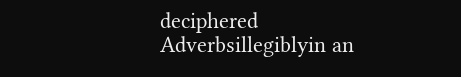deciphered
Adverbsillegiblyin an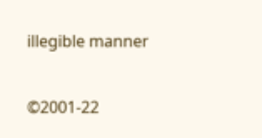illegible manner

©2001-22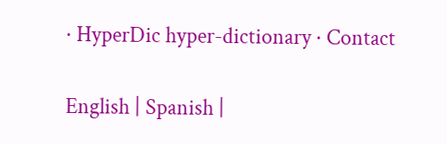· HyperDic hyper-dictionary · Contact

English | Spanish |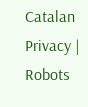Catalan
Privacy | Robots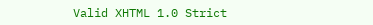Valid XHTML 1.0 Strict